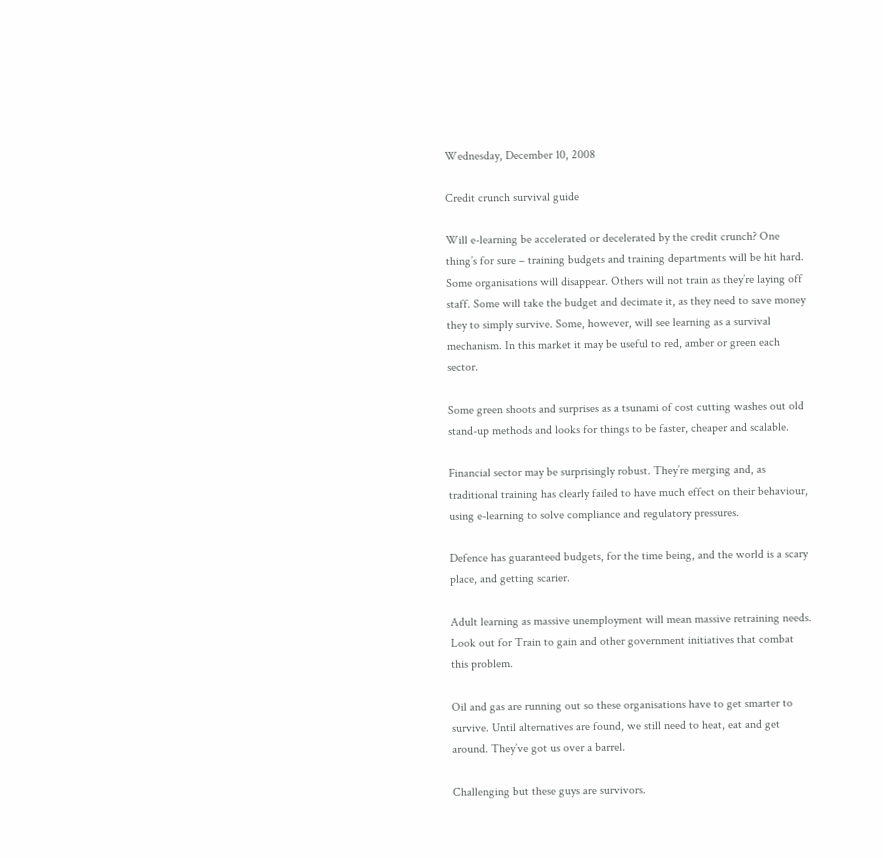Wednesday, December 10, 2008

Credit crunch survival guide

Will e-learning be accelerated or decelerated by the credit crunch? One thing’s for sure – training budgets and training departments will be hit hard. Some organisations will disappear. Others will not train as they’re laying off staff. Some will take the budget and decimate it, as they need to save money they to simply survive. Some, however, will see learning as a survival mechanism. In this market it may be useful to red, amber or green each sector.

Some green shoots and surprises as a tsunami of cost cutting washes out old stand-up methods and looks for things to be faster, cheaper and scalable.

Financial sector may be surprisingly robust. They’re merging and, as traditional training has clearly failed to have much effect on their behaviour, using e-learning to solve compliance and regulatory pressures.

Defence has guaranteed budgets, for the time being, and the world is a scary place, and getting scarier.

Adult learning as massive unemployment will mean massive retraining needs. Look out for Train to gain and other government initiatives that combat this problem.

Oil and gas are running out so these organisations have to get smarter to survive. Until alternatives are found, we still need to heat, eat and get around. They’ve got us over a barrel.

Challenging but these guys are survivors.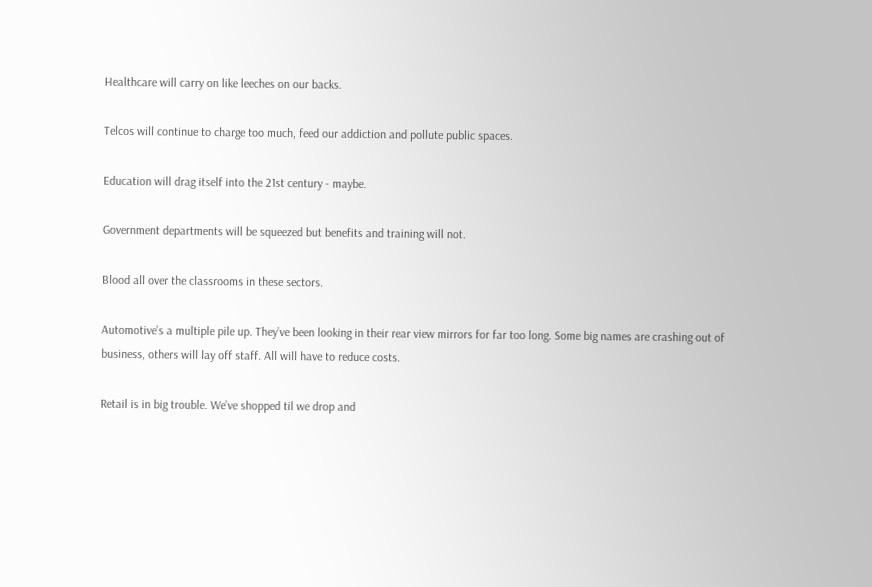Healthcare will carry on like leeches on our backs.

Telcos will continue to charge too much, feed our addiction and pollute public spaces.

Education will drag itself into the 21st century - maybe.

Government departments will be squeezed but benefits and training will not.

Blood all over the classrooms in these sectors.

Automotive’s a multiple pile up. They’ve been looking in their rear view mirrors for far too long. Some big names are crashing out of business, others will lay off staff. All will have to reduce costs.

Retail is in big trouble. We’ve shopped til we drop and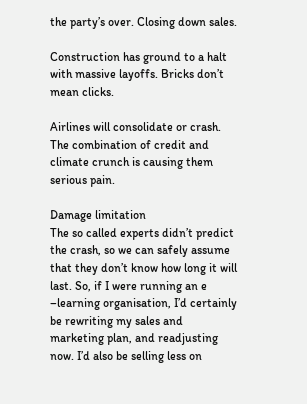the party’s over. Closing down sales.

Construction has ground to a halt with massive layoffs. Bricks don’t mean clicks.

Airlines will consolidate or crash. The combination of credit and climate crunch is causing them serious pain.

Damage limitation
The so called experts didn’t predict the crash, so we can safely assume that they don’t know how long it will last. So, if I were running an e –learning organisation, I’d certainly be rewriting my sales and marketing plan, and readjusting now. I’d also be selling less on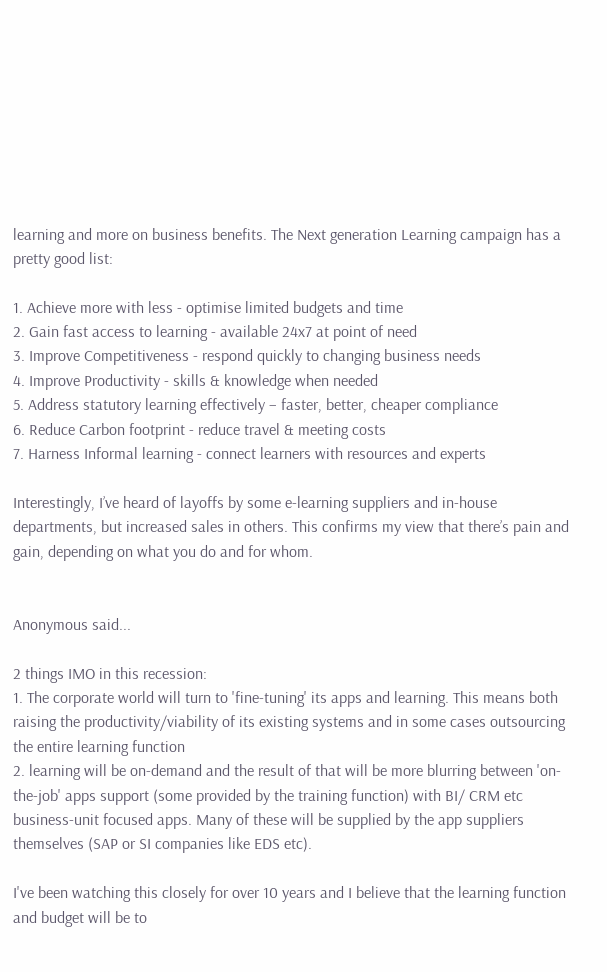learning and more on business benefits. The Next generation Learning campaign has a pretty good list:

1. Achieve more with less - optimise limited budgets and time
2. Gain fast access to learning - available 24x7 at point of need
3. Improve Competitiveness - respond quickly to changing business needs
4. Improve Productivity - skills & knowledge when needed
5. Address statutory learning effectively – faster, better, cheaper compliance
6. Reduce Carbon footprint - reduce travel & meeting costs
7. Harness Informal learning - connect learners with resources and experts

Interestingly, I’ve heard of layoffs by some e-learning suppliers and in-house departments, but increased sales in others. This confirms my view that there’s pain and gain, depending on what you do and for whom.


Anonymous said...

2 things IMO in this recession:
1. The corporate world will turn to 'fine-tuning' its apps and learning. This means both raising the productivity/viability of its existing systems and in some cases outsourcing the entire learning function
2. learning will be on-demand and the result of that will be more blurring between 'on-the-job' apps support (some provided by the training function) with BI/ CRM etc business-unit focused apps. Many of these will be supplied by the app suppliers themselves (SAP or SI companies like EDS etc).

I've been watching this closely for over 10 years and I believe that the learning function and budget will be to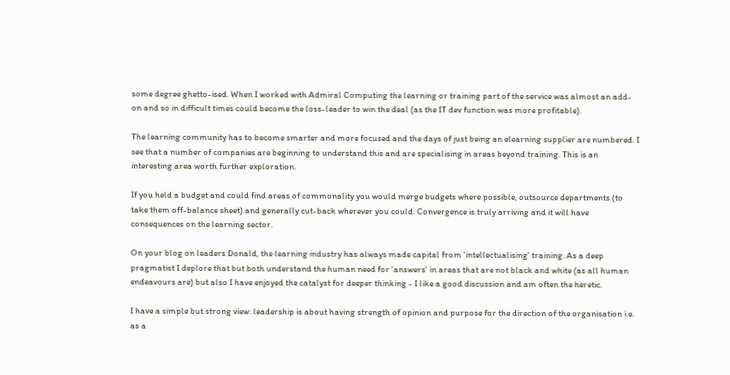some degree ghetto-ised. When I worked with Admiral Computing the learning or training part of the service was almost an add-on and so in difficult times could become the loss-leader to win the deal (as the IT dev function was more profitable).

The learning community has to become smarter and more focused and the days of just being an elearning supplier are numbered. I see that a number of companies are beginning to understand this and are specialising in areas beyond training. This is an interesting area worth further exploration.

If you held a budget and could find areas of commonality you would merge budgets where possible, outsource departments (to take them off-balance sheet) and generally cut-back wherever you could. Convergence is truly arriving and it will have consequences on the learning sector.

On your blog on leaders Donald, the learning industry has always made capital from 'intellectualising' training. As a deep pragmatist I deplore that but both understand the human need for 'answers' in areas that are not black and white (as all human endeavours are) but also I have enjoyed the catalyst for deeper thinking - I like a good discussion and am often the heretic.

I have a simple but strong view: leadership is about having strength of opinion and purpose for the direction of the organisation i.e. as a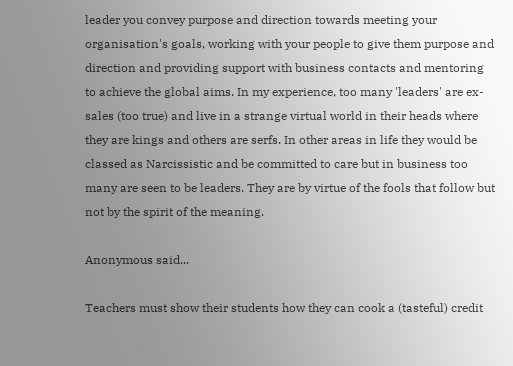leader you convey purpose and direction towards meeting your organisation's goals, working with your people to give them purpose and direction and providing support with business contacts and mentoring to achieve the global aims. In my experience, too many 'leaders' are ex-sales (too true) and live in a strange virtual world in their heads where they are kings and others are serfs. In other areas in life they would be classed as Narcissistic and be committed to care but in business too many are seen to be leaders. They are by virtue of the fools that follow but not by the spirit of the meaning.

Anonymous said...

Teachers must show their students how they can cook a (tasteful) credit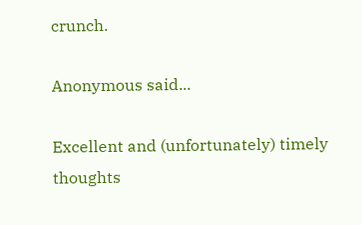crunch.

Anonymous said...

Excellent and (unfortunately) timely thoughts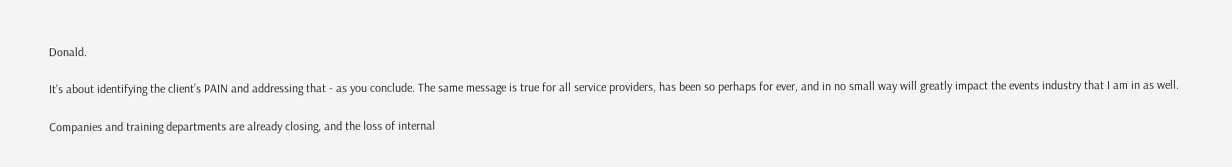Donald.

It’s about identifying the client’s PAIN and addressing that - as you conclude. The same message is true for all service providers, has been so perhaps for ever, and in no small way will greatly impact the events industry that I am in as well.

Companies and training departments are already closing, and the loss of internal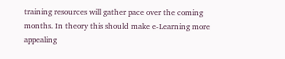training resources will gather pace over the coming months. In theory this should make e-Learning more appealing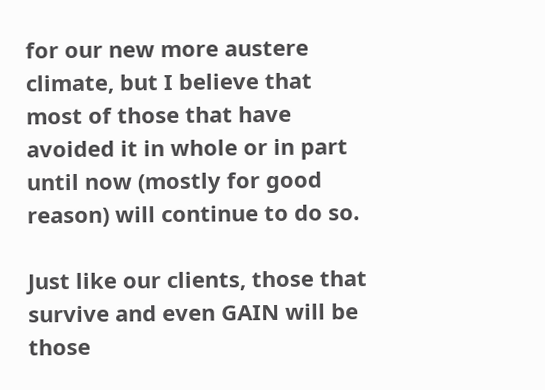for our new more austere climate, but I believe that most of those that have avoided it in whole or in part until now (mostly for good reason) will continue to do so.

Just like our clients, those that survive and even GAIN will be those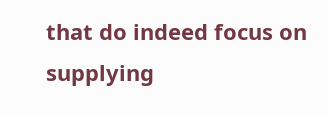that do indeed focus on supplying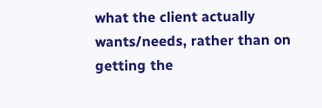what the client actually wants/needs, rather than on getting the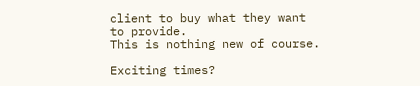client to buy what they want to provide.
This is nothing new of course.

Exciting times?